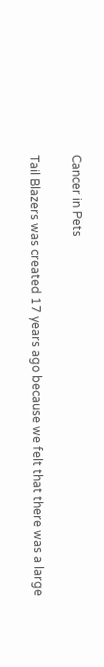Cancer in Pets

Tail Blazers was created 17 years ago because we felt that there was a large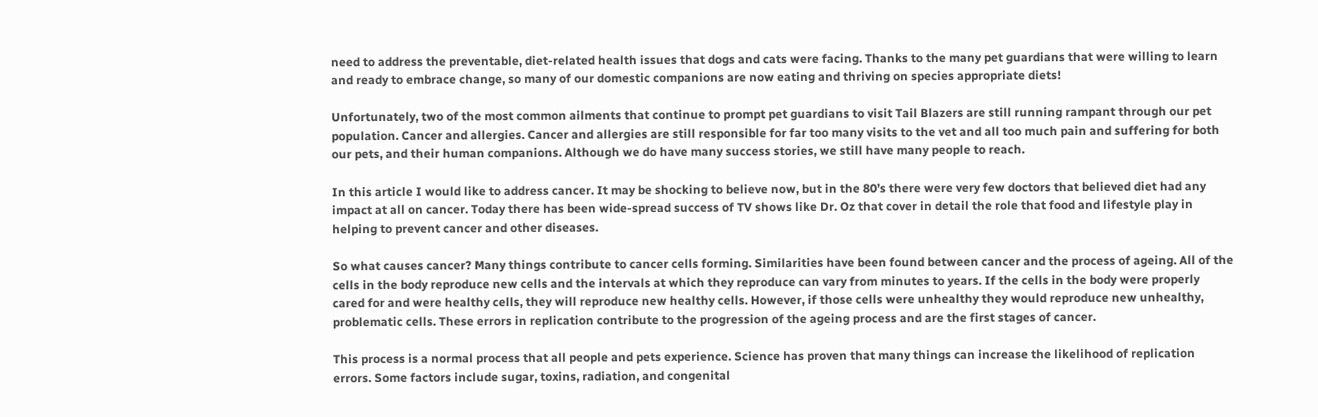need to address the preventable, diet-related health issues that dogs and cats were facing. Thanks to the many pet guardians that were willing to learn and ready to embrace change, so many of our domestic companions are now eating and thriving on species appropriate diets!

Unfortunately, two of the most common ailments that continue to prompt pet guardians to visit Tail Blazers are still running rampant through our pet population. Cancer and allergies. Cancer and allergies are still responsible for far too many visits to the vet and all too much pain and suffering for both our pets, and their human companions. Although we do have many success stories, we still have many people to reach.

In this article I would like to address cancer. It may be shocking to believe now, but in the 80’s there were very few doctors that believed diet had any impact at all on cancer. Today there has been wide-spread success of TV shows like Dr. Oz that cover in detail the role that food and lifestyle play in helping to prevent cancer and other diseases.

So what causes cancer? Many things contribute to cancer cells forming. Similarities have been found between cancer and the process of ageing. All of the cells in the body reproduce new cells and the intervals at which they reproduce can vary from minutes to years. If the cells in the body were properly cared for and were healthy cells, they will reproduce new healthy cells. However, if those cells were unhealthy they would reproduce new unhealthy, problematic cells. These errors in replication contribute to the progression of the ageing process and are the first stages of cancer.

This process is a normal process that all people and pets experience. Science has proven that many things can increase the likelihood of replication errors. Some factors include sugar, toxins, radiation, and congenital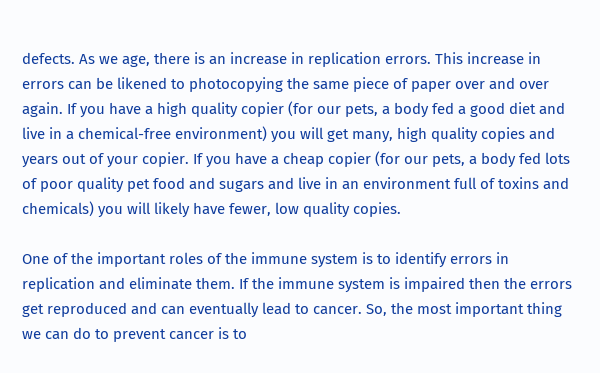defects. As we age, there is an increase in replication errors. This increase in errors can be likened to photocopying the same piece of paper over and over again. If you have a high quality copier (for our pets, a body fed a good diet and live in a chemical-free environment) you will get many, high quality copies and years out of your copier. If you have a cheap copier (for our pets, a body fed lots of poor quality pet food and sugars and live in an environment full of toxins and chemicals) you will likely have fewer, low quality copies.

One of the important roles of the immune system is to identify errors in replication and eliminate them. If the immune system is impaired then the errors get reproduced and can eventually lead to cancer. So, the most important thing we can do to prevent cancer is to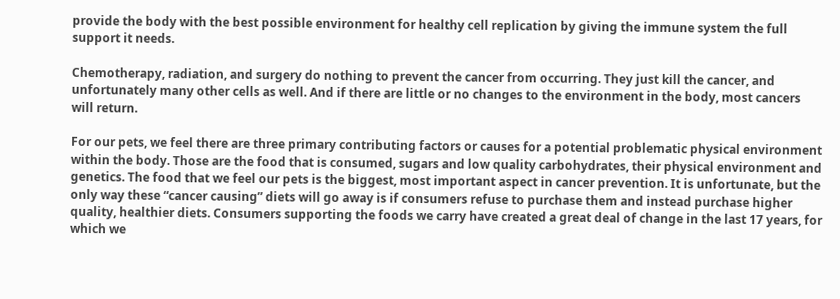provide the body with the best possible environment for healthy cell replication by giving the immune system the full support it needs.

Chemotherapy, radiation, and surgery do nothing to prevent the cancer from occurring. They just kill the cancer, and unfortunately many other cells as well. And if there are little or no changes to the environment in the body, most cancers will return.

For our pets, we feel there are three primary contributing factors or causes for a potential problematic physical environment within the body. Those are the food that is consumed, sugars and low quality carbohydrates, their physical environment and genetics. The food that we feel our pets is the biggest, most important aspect in cancer prevention. It is unfortunate, but the only way these “cancer causing” diets will go away is if consumers refuse to purchase them and instead purchase higher quality, healthier diets. Consumers supporting the foods we carry have created a great deal of change in the last 17 years, for which we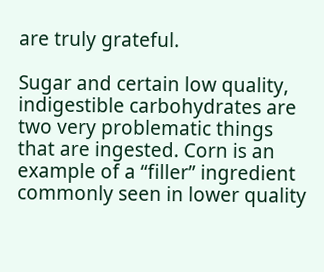are truly grateful.

Sugar and certain low quality, indigestible carbohydrates are two very problematic things that are ingested. Corn is an example of a “filler” ingredient commonly seen in lower quality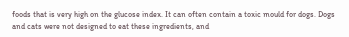foods that is very high on the glucose index. It can often contain a toxic mould for dogs. Dogs and cats were not designed to eat these ingredients, and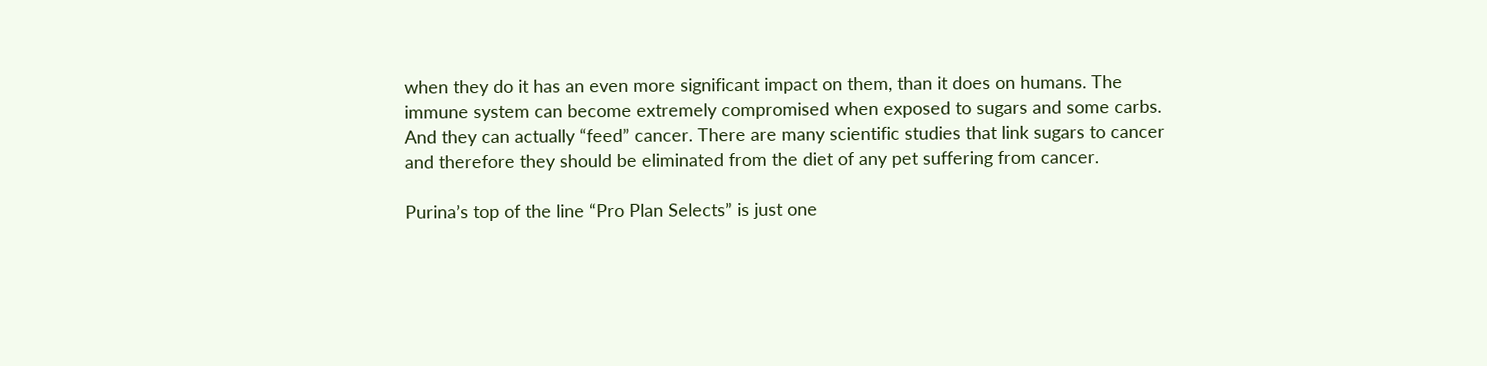when they do it has an even more significant impact on them, than it does on humans. The immune system can become extremely compromised when exposed to sugars and some carbs. And they can actually “feed” cancer. There are many scientific studies that link sugars to cancer and therefore they should be eliminated from the diet of any pet suffering from cancer.

Purina’s top of the line “Pro Plan Selects” is just one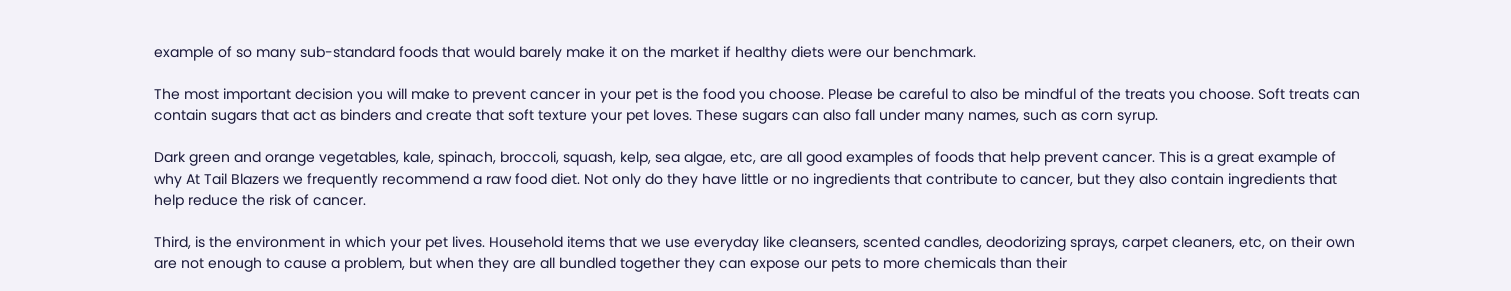example of so many sub-standard foods that would barely make it on the market if healthy diets were our benchmark.

The most important decision you will make to prevent cancer in your pet is the food you choose. Please be careful to also be mindful of the treats you choose. Soft treats can contain sugars that act as binders and create that soft texture your pet loves. These sugars can also fall under many names, such as corn syrup.

Dark green and orange vegetables, kale, spinach, broccoli, squash, kelp, sea algae, etc, are all good examples of foods that help prevent cancer. This is a great example of why At Tail Blazers we frequently recommend a raw food diet. Not only do they have little or no ingredients that contribute to cancer, but they also contain ingredients that help reduce the risk of cancer.

Third, is the environment in which your pet lives. Household items that we use everyday like cleansers, scented candles, deodorizing sprays, carpet cleaners, etc, on their own are not enough to cause a problem, but when they are all bundled together they can expose our pets to more chemicals than their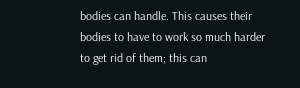bodies can handle. This causes their bodies to have to work so much harder to get rid of them; this can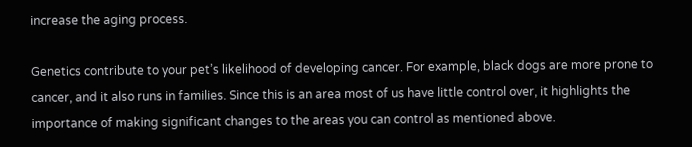increase the aging process.

Genetics contribute to your pet’s likelihood of developing cancer. For example, black dogs are more prone to cancer, and it also runs in families. Since this is an area most of us have little control over, it highlights the importance of making significant changes to the areas you can control as mentioned above.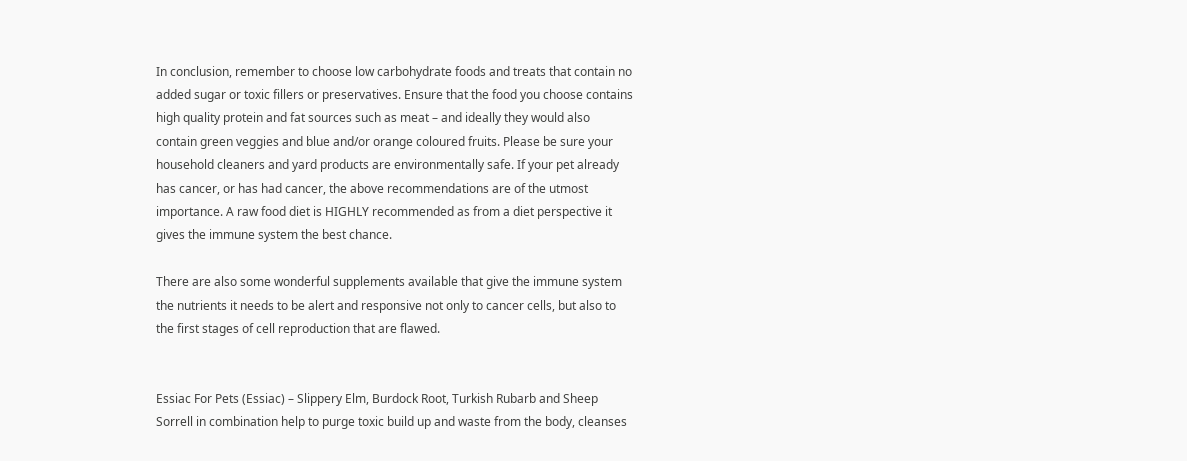In conclusion, remember to choose low carbohydrate foods and treats that contain no added sugar or toxic fillers or preservatives. Ensure that the food you choose contains high quality protein and fat sources such as meat – and ideally they would also contain green veggies and blue and/or orange coloured fruits. Please be sure your household cleaners and yard products are environmentally safe. If your pet already has cancer, or has had cancer, the above recommendations are of the utmost importance. A raw food diet is HIGHLY recommended as from a diet perspective it gives the immune system the best chance.

There are also some wonderful supplements available that give the immune system the nutrients it needs to be alert and responsive not only to cancer cells, but also to the first stages of cell reproduction that are flawed.


Essiac For Pets (Essiac) – Slippery Elm, Burdock Root, Turkish Rubarb and Sheep Sorrell in combination help to purge toxic build up and waste from the body, cleanses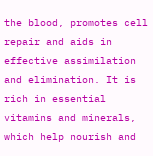the blood, promotes cell repair and aids in effective assimilation and elimination. It is rich in essential vitamins and minerals, which help nourish and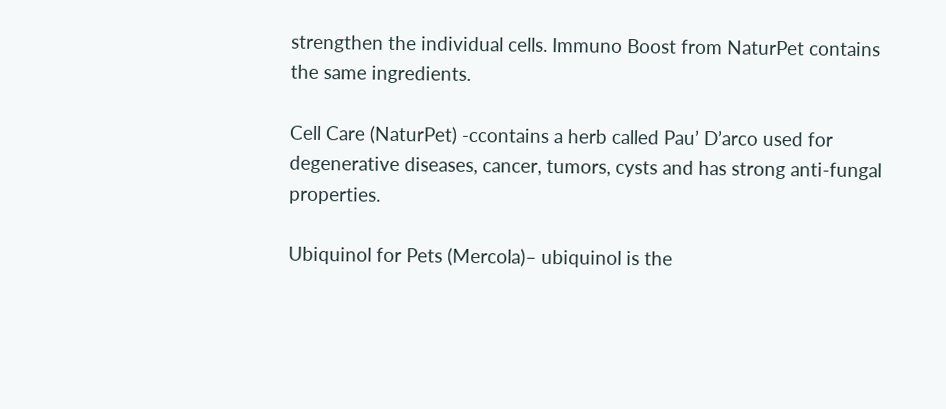strengthen the individual cells. Immuno Boost from NaturPet contains the same ingredients.

Cell Care (NaturPet) -ccontains a herb called Pau’ D’arco used for degenerative diseases, cancer, tumors, cysts and has strong anti-fungal properties.

Ubiquinol for Pets (Mercola)– ubiquinol is the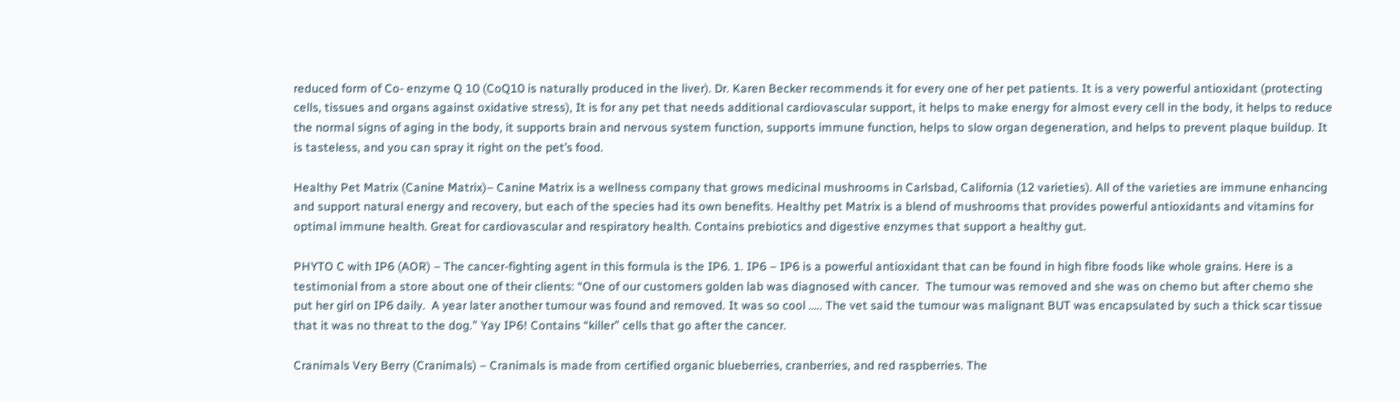reduced form of Co- enzyme Q 10 (CoQ10 is naturally produced in the liver). Dr. Karen Becker recommends it for every one of her pet patients. It is a very powerful antioxidant (protecting cells, tissues and organs against oxidative stress), It is for any pet that needs additional cardiovascular support, it helps to make energy for almost every cell in the body, it helps to reduce the normal signs of aging in the body, it supports brain and nervous system function, supports immune function, helps to slow organ degeneration, and helps to prevent plaque buildup. It is tasteless, and you can spray it right on the pet’s food.

Healthy Pet Matrix (Canine Matrix)– Canine Matrix is a wellness company that grows medicinal mushrooms in Carlsbad, California (12 varieties). All of the varieties are immune enhancing and support natural energy and recovery, but each of the species had its own benefits. Healthy pet Matrix is a blend of mushrooms that provides powerful antioxidants and vitamins for optimal immune health. Great for cardiovascular and respiratory health. Contains prebiotics and digestive enzymes that support a healthy gut.

PHYTO C with IP6 (AOR) – The cancer-fighting agent in this formula is the IP6. 1. IP6 – IP6 is a powerful antioxidant that can be found in high fibre foods like whole grains. Here is a testimonial from a store about one of their clients: “One of our customers golden lab was diagnosed with cancer.  The tumour was removed and she was on chemo but after chemo she put her girl on IP6 daily.  A year later another tumour was found and removed. It was so cool ….. The vet said the tumour was malignant BUT was encapsulated by such a thick scar tissue that it was no threat to the dog.” Yay IP6! Contains “killer” cells that go after the cancer.

Cranimals Very Berry (Cranimals) – Cranimals is made from certified organic blueberries, cranberries, and red raspberries. The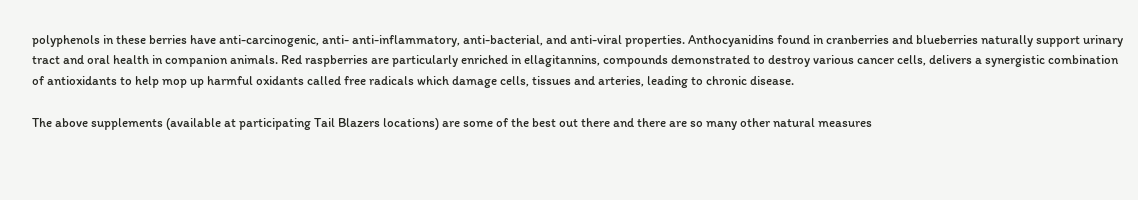polyphenols in these berries have anti-carcinogenic, anti- anti-inflammatory, anti-bacterial, and anti-viral properties. Anthocyanidins found in cranberries and blueberries naturally support urinary tract and oral health in companion animals. Red raspberries are particularly enriched in ellagitannins, compounds demonstrated to destroy various cancer cells, delivers a synergistic combination of antioxidants to help mop up harmful oxidants called free radicals which damage cells, tissues and arteries, leading to chronic disease.

The above supplements (available at participating Tail Blazers locations) are some of the best out there and there are so many other natural measures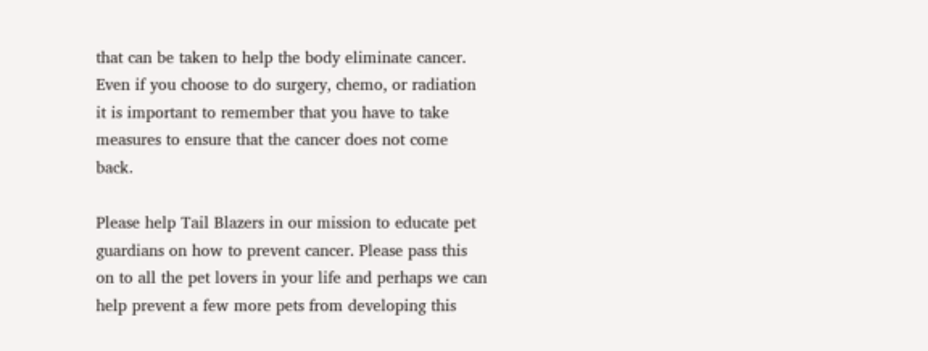that can be taken to help the body eliminate cancer. Even if you choose to do surgery, chemo, or radiation it is important to remember that you have to take measures to ensure that the cancer does not come back.

Please help Tail Blazers in our mission to educate pet guardians on how to prevent cancer. Please pass this on to all the pet lovers in your life and perhaps we can help prevent a few more pets from developing this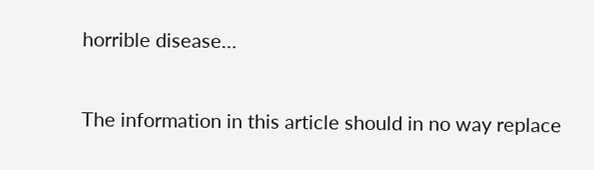horrible disease…

The information in this article should in no way replace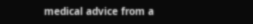medical advice from a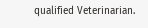qualified Veterinarian.